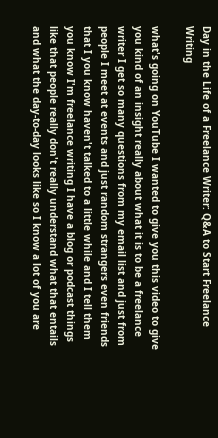Day in the Life of a Freelance Writer: Q&A to Start Freelance Writing

what's going on YouTube I wanted to give you this video to give you kind of an insight really about what it is to be a freelance writer I get so many questions from my email list and just from people I meet at events and just random strangers even friends that I you know haven't talked to a little while and I tell them you know I'm freelance writing I have a blog or podcast things like that people really don't really understand what that entails and what the day-to-day looks like so I know a lot of you are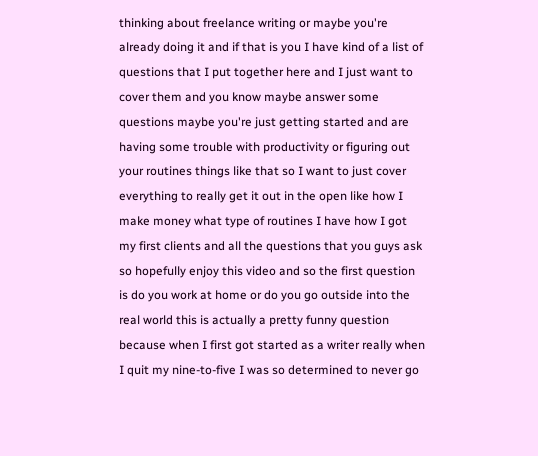thinking about freelance writing or maybe you're already doing it and if that is you I have kind of a list of questions that I put together here and I just want to cover them and you know maybe answer some questions maybe you're just getting started and are having some trouble with productivity or figuring out your routines things like that so I want to just cover everything to really get it out in the open like how I make money what type of routines I have how I got my first clients and all the questions that you guys ask so hopefully enjoy this video and so the first question is do you work at home or do you go outside into the real world this is actually a pretty funny question because when I first got started as a writer really when I quit my nine-to-five I was so determined to never go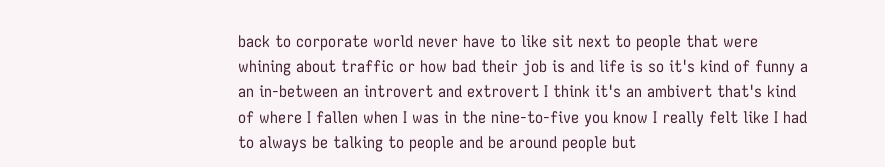back to corporate world never have to like sit next to people that were whining about traffic or how bad their job is and life is so it's kind of funny a an in-between an introvert and extrovert I think it's an ambivert that's kind of where I fallen when I was in the nine-to-five you know I really felt like I had to always be talking to people and be around people but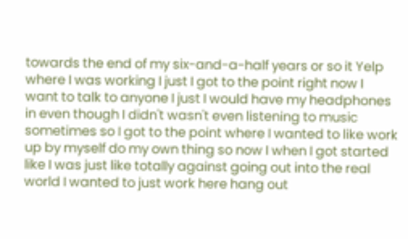towards the end of my six-and-a-half years or so it Yelp where I was working I just I got to the point right now I want to talk to anyone I just I would have my headphones in even though I didn't wasn't even listening to music sometimes so I got to the point where I wanted to like work up by myself do my own thing so now I when I got started like I was just like totally against going out into the real world I wanted to just work here hang out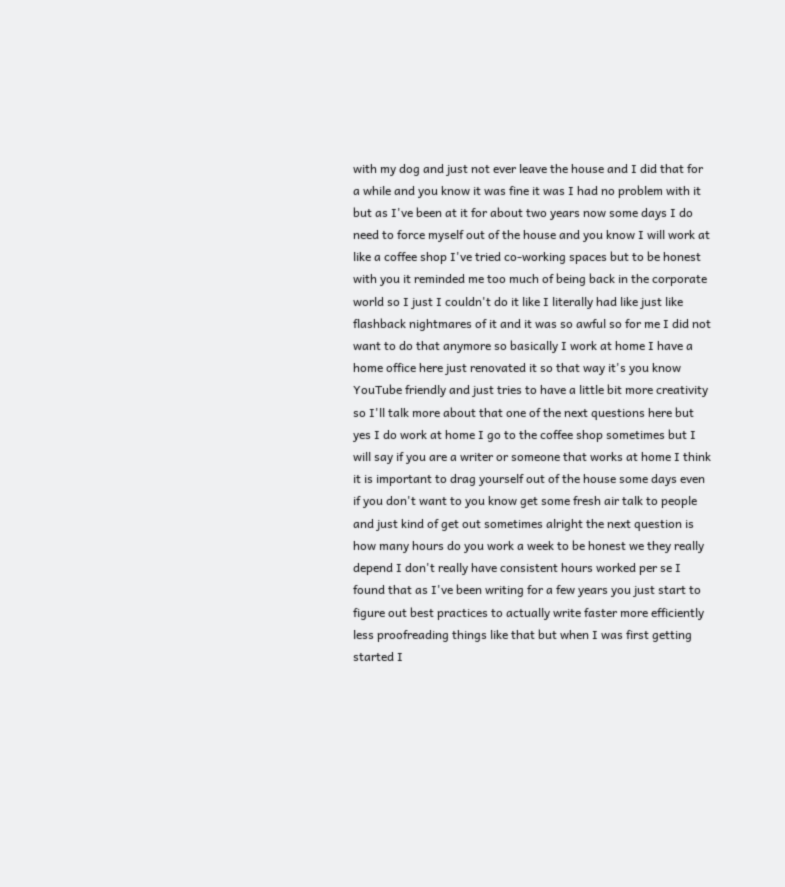with my dog and just not ever leave the house and I did that for a while and you know it was fine it was I had no problem with it but as I've been at it for about two years now some days I do need to force myself out of the house and you know I will work at like a coffee shop I've tried co-working spaces but to be honest with you it reminded me too much of being back in the corporate world so I just I couldn't do it like I literally had like just like flashback nightmares of it and it was so awful so for me I did not want to do that anymore so basically I work at home I have a home office here just renovated it so that way it's you know YouTube friendly and just tries to have a little bit more creativity so I'll talk more about that one of the next questions here but yes I do work at home I go to the coffee shop sometimes but I will say if you are a writer or someone that works at home I think it is important to drag yourself out of the house some days even if you don't want to you know get some fresh air talk to people and just kind of get out sometimes alright the next question is how many hours do you work a week to be honest we they really depend I don't really have consistent hours worked per se I found that as I've been writing for a few years you just start to figure out best practices to actually write faster more efficiently less proofreading things like that but when I was first getting started I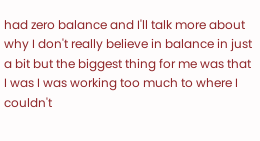had zero balance and I'll talk more about why I don't really believe in balance in just a bit but the biggest thing for me was that I was I was working too much to where I couldn't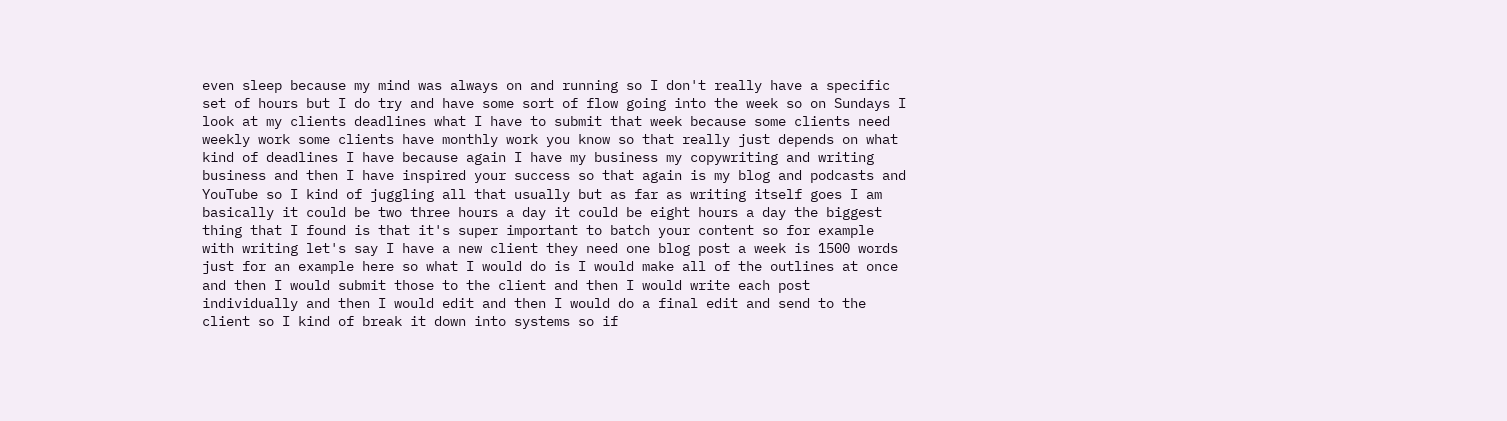even sleep because my mind was always on and running so I don't really have a specific set of hours but I do try and have some sort of flow going into the week so on Sundays I look at my clients deadlines what I have to submit that week because some clients need weekly work some clients have monthly work you know so that really just depends on what kind of deadlines I have because again I have my business my copywriting and writing business and then I have inspired your success so that again is my blog and podcasts and YouTube so I kind of juggling all that usually but as far as writing itself goes I am basically it could be two three hours a day it could be eight hours a day the biggest thing that I found is that it's super important to batch your content so for example with writing let's say I have a new client they need one blog post a week is 1500 words just for an example here so what I would do is I would make all of the outlines at once and then I would submit those to the client and then I would write each post individually and then I would edit and then I would do a final edit and send to the client so I kind of break it down into systems so if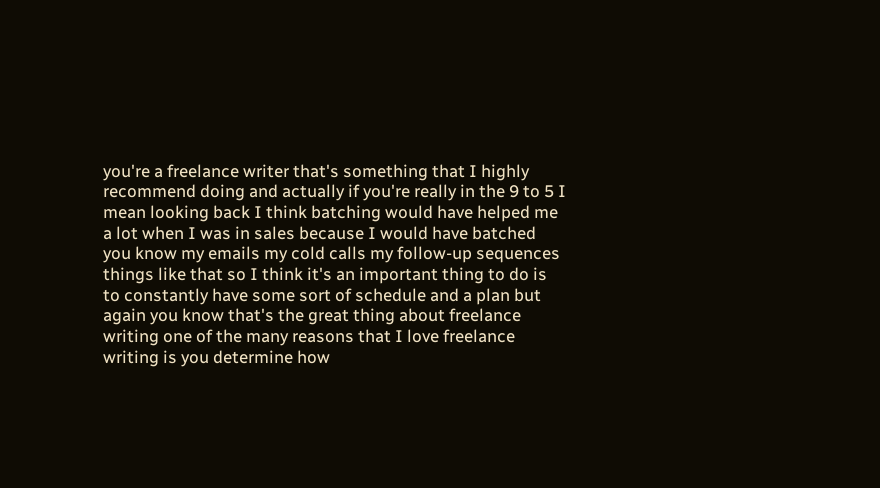you're a freelance writer that's something that I highly recommend doing and actually if you're really in the 9 to 5 I mean looking back I think batching would have helped me a lot when I was in sales because I would have batched you know my emails my cold calls my follow-up sequences things like that so I think it's an important thing to do is to constantly have some sort of schedule and a plan but again you know that's the great thing about freelance writing one of the many reasons that I love freelance writing is you determine how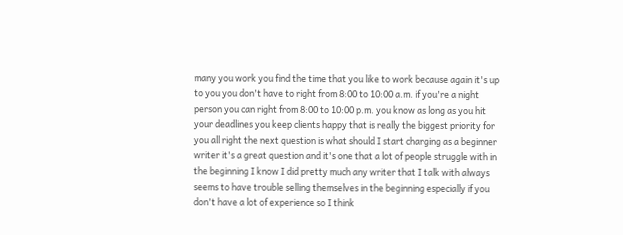many you work you find the time that you like to work because again it's up to you you don't have to right from 8:00 to 10:00 a.m. if you're a night person you can right from 8:00 to 10:00 p.m. you know as long as you hit your deadlines you keep clients happy that is really the biggest priority for you all right the next question is what should I start charging as a beginner writer it's a great question and it's one that a lot of people struggle with in the beginning I know I did pretty much any writer that I talk with always seems to have trouble selling themselves in the beginning especially if you don't have a lot of experience so I think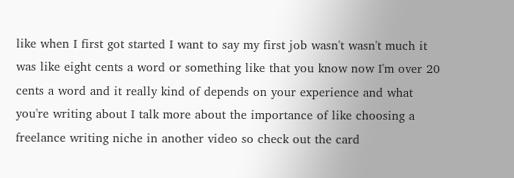like when I first got started I want to say my first job wasn't wasn't much it was like eight cents a word or something like that you know now I'm over 20 cents a word and it really kind of depends on your experience and what you're writing about I talk more about the importance of like choosing a freelance writing niche in another video so check out the card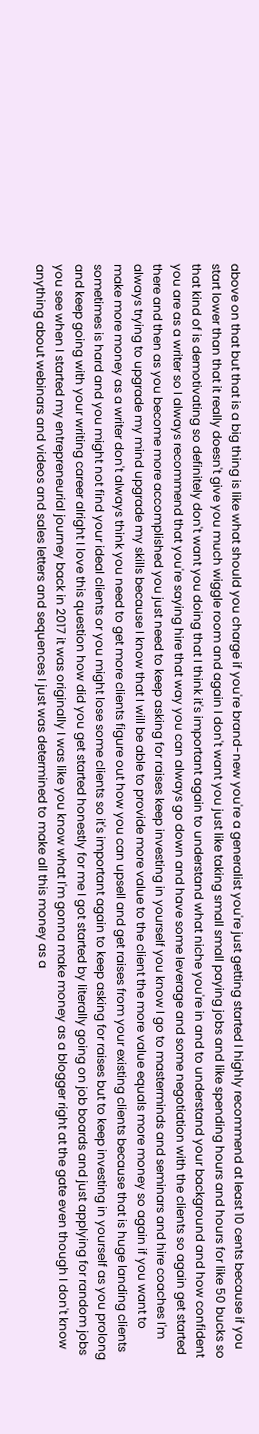above on that but that is a big thing is like what should you charge if you're brand-new you're a generalist you're just getting started I highly recommend at least 10 cents because if you start lower than that it really doesn't give you much wiggle room and again I don't want you just like taking small small paying jobs and like spending hours and hours for like 50 bucks so that kind of is demotivating so definitely don't want you doing that I think it's important again to understand what niche you're in and to understand your background and how confident you are as a writer so I always recommend that you're saying hire that way you can always go down and have some leverage and some negotiation with the clients so again get started there and then as you become more accomplished you just need to keep asking for raises keep investing in yourself you know I go to masterminds and seminars and hire coaches I'm always trying to upgrade my mind upgrade my skills because I know that I will be able to provide more value to the client the more value equals more money so again if you want to make more money as a writer don't always think you need to get more clients figure out how you can upsell and get raises from your existing clients because that is huge landing clients sometimes is hard and you might not find your ideal clients or you might lose some clients so it's important again to keep asking for raises but to keep investing in yourself as you prolong and keep going with your writing career alright I love this question how did you get started honestly for me I got started by literally going on job boards and just applying for random jobs you see when I started my entrepreneurial journey back in 2017 it was originally I was like you know what I'm gonna make money as a blogger right at the gate even though I don't know anything about webinars and videos and sales letters and sequences I just was determined to make all this money as a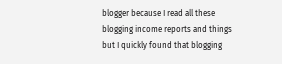blogger because I read all these blogging income reports and things but I quickly found that blogging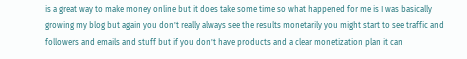is a great way to make money online but it does take some time so what happened for me is I was basically growing my blog but again you don't really always see the results monetarily you might start to see traffic and followers and emails and stuff but if you don't have products and a clear monetization plan it can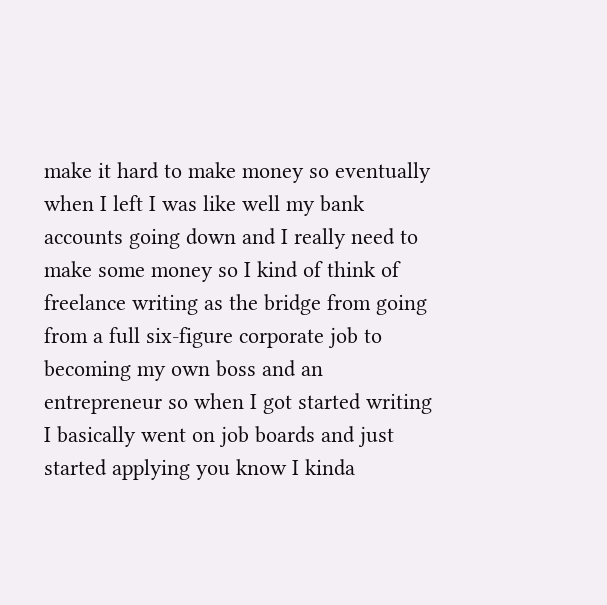make it hard to make money so eventually when I left I was like well my bank accounts going down and I really need to make some money so I kind of think of freelance writing as the bridge from going from a full six-figure corporate job to becoming my own boss and an entrepreneur so when I got started writing I basically went on job boards and just started applying you know I kinda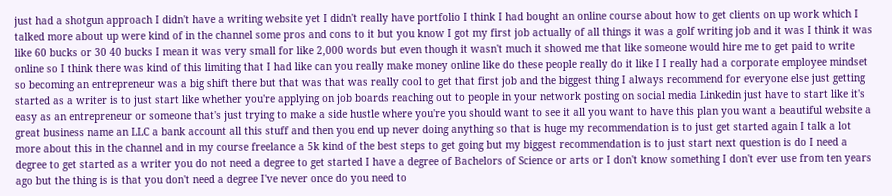just had a shotgun approach I didn't have a writing website yet I didn't really have portfolio I think I had bought an online course about how to get clients on up work which I talked more about up were kind of in the channel some pros and cons to it but you know I got my first job actually of all things it was a golf writing job and it was I think it was like 60 bucks or 30 40 bucks I mean it was very small for like 2,000 words but even though it wasn't much it showed me that like someone would hire me to get paid to write online so I think there was kind of this limiting that I had like can you really make money online like do these people really do it like I I really had a corporate employee mindset so becoming an entrepreneur was a big shift there but that was that was really cool to get that first job and the biggest thing I always recommend for everyone else just getting started as a writer is to just start like whether you're applying on job boards reaching out to people in your network posting on social media Linkedin just have to start like it's easy as an entrepreneur or someone that's just trying to make a side hustle where you're you should want to see it all you want to have this plan you want a beautiful website a great business name an LLC a bank account all this stuff and then you end up never doing anything so that is huge my recommendation is to just get started again I talk a lot more about this in the channel and in my course freelance a 5k kind of the best steps to get going but my biggest recommendation is to just start next question is do I need a degree to get started as a writer you do not need a degree to get started I have a degree of Bachelors of Science or arts or I don't know something I don't ever use from ten years ago but the thing is is that you don't need a degree I've never once do you need to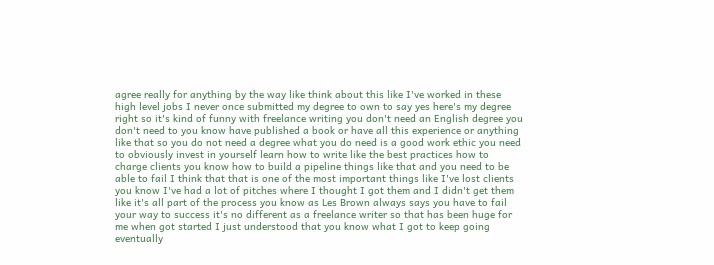agree really for anything by the way like think about this like I've worked in these high level jobs I never once submitted my degree to own to say yes here's my degree right so it's kind of funny with freelance writing you don't need an English degree you don't need to you know have published a book or have all this experience or anything like that so you do not need a degree what you do need is a good work ethic you need to obviously invest in yourself learn how to write like the best practices how to charge clients you know how to build a pipeline things like that and you need to be able to fail I think that that is one of the most important things like I've lost clients you know I've had a lot of pitches where I thought I got them and I didn't get them like it's all part of the process you know as Les Brown always says you have to fail your way to success it's no different as a freelance writer so that has been huge for me when got started I just understood that you know what I got to keep going eventually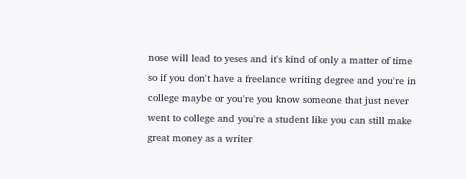nose will lead to yeses and it's kind of only a matter of time so if you don't have a freelance writing degree and you're in college maybe or you're you know someone that just never went to college and you're a student like you can still make great money as a writer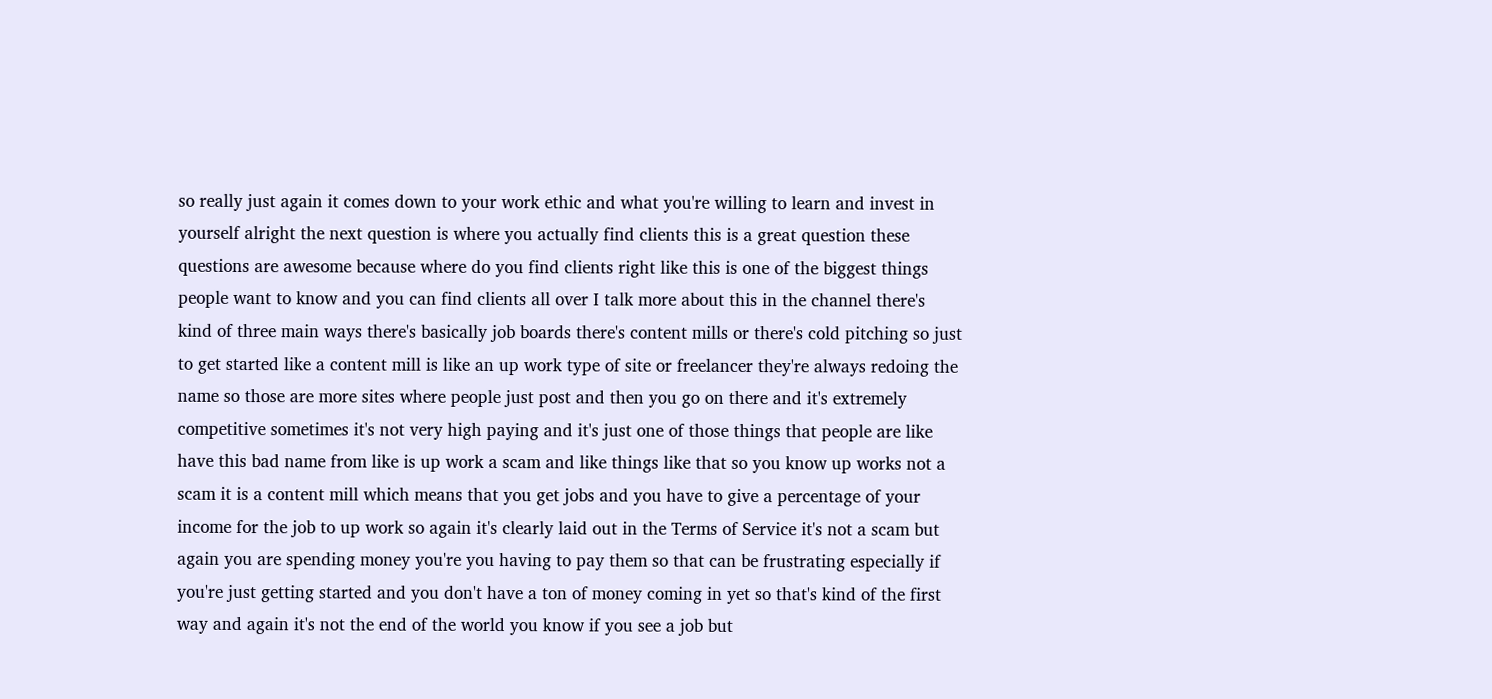so really just again it comes down to your work ethic and what you're willing to learn and invest in yourself alright the next question is where you actually find clients this is a great question these questions are awesome because where do you find clients right like this is one of the biggest things people want to know and you can find clients all over I talk more about this in the channel there's kind of three main ways there's basically job boards there's content mills or there's cold pitching so just to get started like a content mill is like an up work type of site or freelancer they're always redoing the name so those are more sites where people just post and then you go on there and it's extremely competitive sometimes it's not very high paying and it's just one of those things that people are like have this bad name from like is up work a scam and like things like that so you know up works not a scam it is a content mill which means that you get jobs and you have to give a percentage of your income for the job to up work so again it's clearly laid out in the Terms of Service it's not a scam but again you are spending money you're you having to pay them so that can be frustrating especially if you're just getting started and you don't have a ton of money coming in yet so that's kind of the first way and again it's not the end of the world you know if you see a job but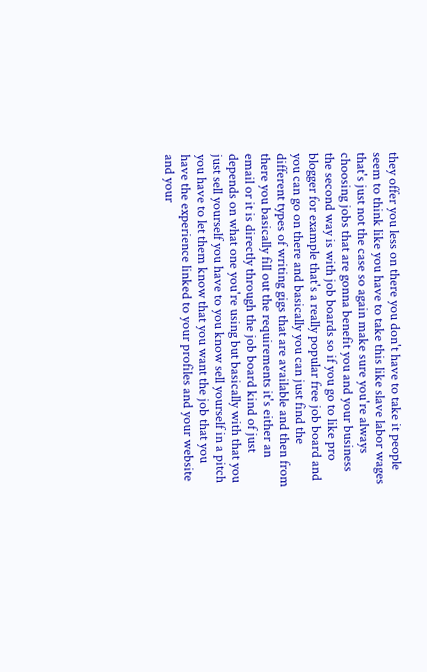they offer you less on there you don't have to take it people seem to think like you have to take this like slave labor wages that's just not the case so again make sure you're always choosing jobs that are gonna benefit you and your business the second way is with job boards so if you go to like pro blogger for example that's a really popular free job board and you can go on there and basically you can just find the different types of writing gigs that are available and then from there you basically fill out the requirements it's either an email or it is directly through the job board kind of just depends on what one you're using but basically with that you just sell yourself you have to you know sell yourself in a pitch you have to let them know that you want the job that you have the experience linked to your profiles and your website and your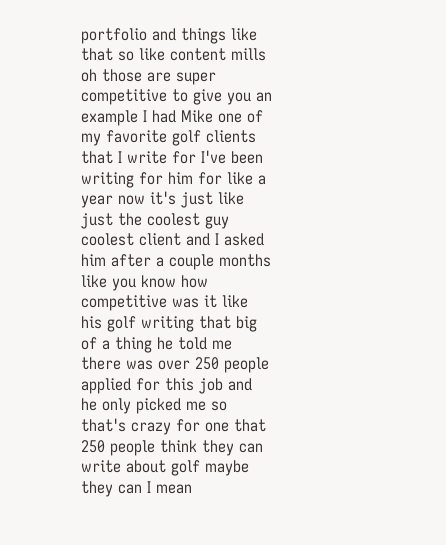portfolio and things like that so like content mills oh those are super competitive to give you an example I had Mike one of my favorite golf clients that I write for I've been writing for him for like a year now it's just like just the coolest guy coolest client and I asked him after a couple months like you know how competitive was it like his golf writing that big of a thing he told me there was over 250 people applied for this job and he only picked me so that's crazy for one that 250 people think they can write about golf maybe they can I mean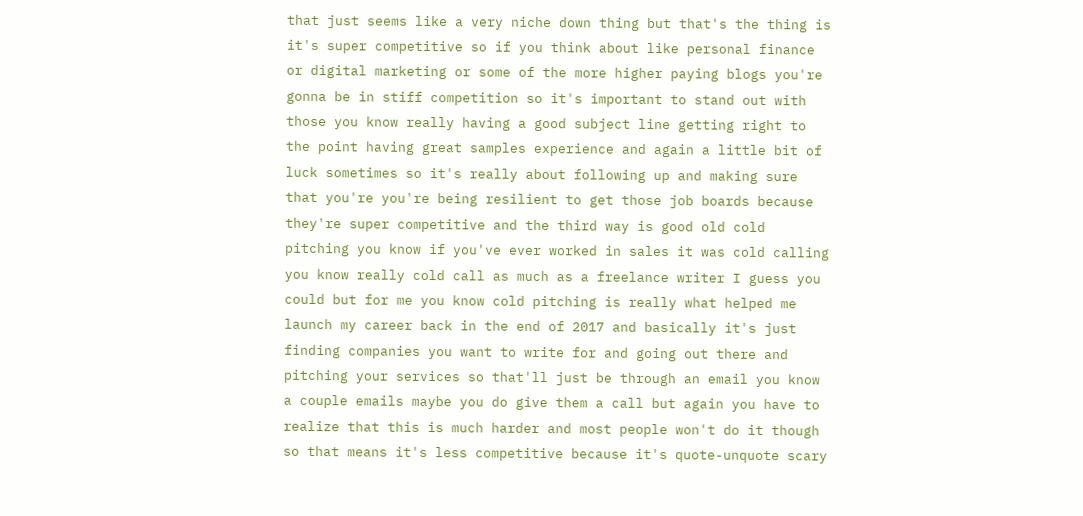that just seems like a very niche down thing but that's the thing is it's super competitive so if you think about like personal finance or digital marketing or some of the more higher paying blogs you're gonna be in stiff competition so it's important to stand out with those you know really having a good subject line getting right to the point having great samples experience and again a little bit of luck sometimes so it's really about following up and making sure that you're you're being resilient to get those job boards because they're super competitive and the third way is good old cold pitching you know if you've ever worked in sales it was cold calling you know really cold call as much as a freelance writer I guess you could but for me you know cold pitching is really what helped me launch my career back in the end of 2017 and basically it's just finding companies you want to write for and going out there and pitching your services so that'll just be through an email you know a couple emails maybe you do give them a call but again you have to realize that this is much harder and most people won't do it though so that means it's less competitive because it's quote-unquote scary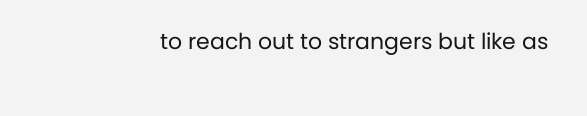to reach out to strangers but like as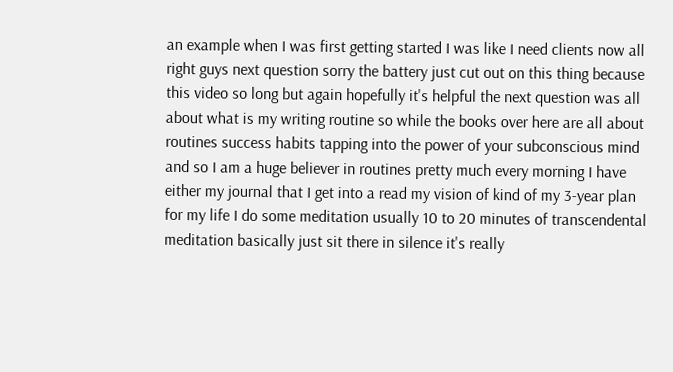an example when I was first getting started I was like I need clients now all right guys next question sorry the battery just cut out on this thing because this video so long but again hopefully it's helpful the next question was all about what is my writing routine so while the books over here are all about routines success habits tapping into the power of your subconscious mind and so I am a huge believer in routines pretty much every morning I have either my journal that I get into a read my vision of kind of my 3-year plan for my life I do some meditation usually 10 to 20 minutes of transcendental meditation basically just sit there in silence it's really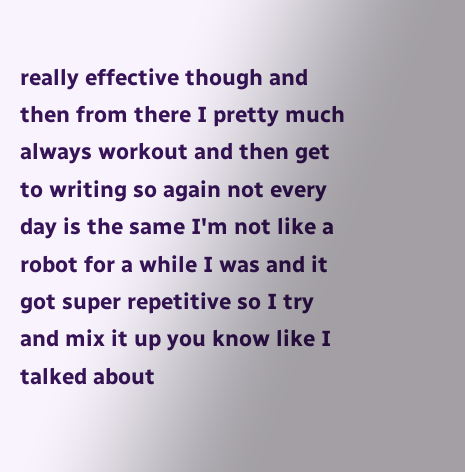really effective though and then from there I pretty much always workout and then get to writing so again not every day is the same I'm not like a robot for a while I was and it got super repetitive so I try and mix it up you know like I talked about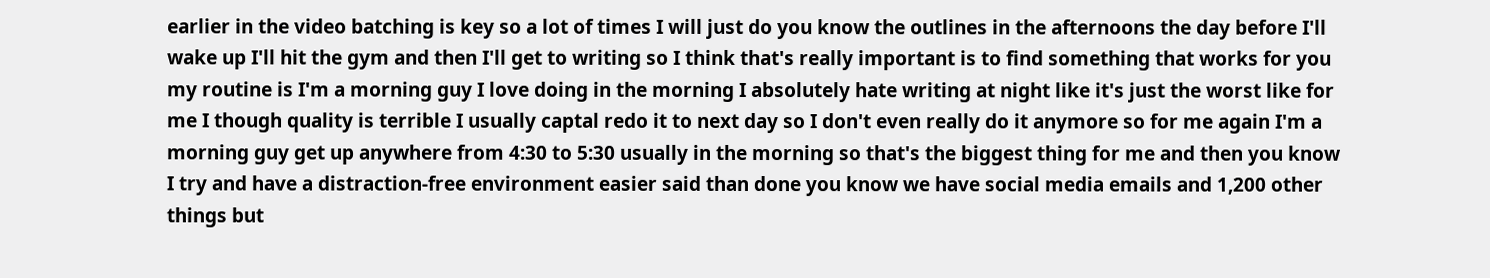earlier in the video batching is key so a lot of times I will just do you know the outlines in the afternoons the day before I'll wake up I'll hit the gym and then I'll get to writing so I think that's really important is to find something that works for you my routine is I'm a morning guy I love doing in the morning I absolutely hate writing at night like it's just the worst like for me I though quality is terrible I usually captal redo it to next day so I don't even really do it anymore so for me again I'm a morning guy get up anywhere from 4:30 to 5:30 usually in the morning so that's the biggest thing for me and then you know I try and have a distraction-free environment easier said than done you know we have social media emails and 1,200 other things but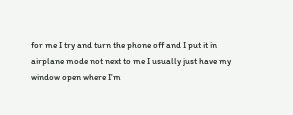for me I try and turn the phone off and I put it in airplane mode not next to me I usually just have my window open where I'm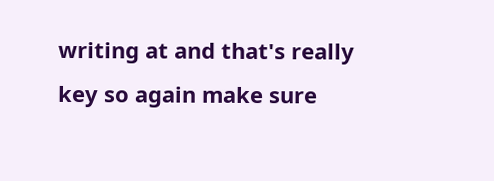writing at and that's really key so again make sure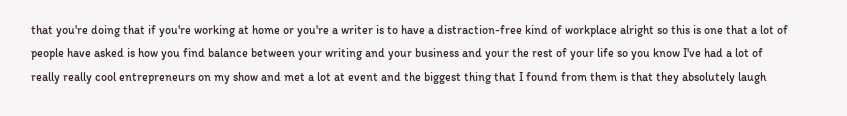that you're doing that if you're working at home or you're a writer is to have a distraction-free kind of workplace alright so this is one that a lot of people have asked is how you find balance between your writing and your business and your the rest of your life so you know I've had a lot of really really cool entrepreneurs on my show and met a lot at event and the biggest thing that I found from them is that they absolutely laugh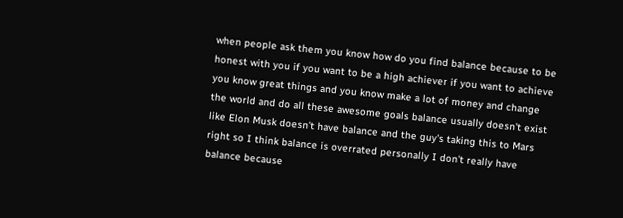when people ask them you know how do you find balance because to be honest with you if you want to be a high achiever if you want to achieve you know great things and you know make a lot of money and change the world and do all these awesome goals balance usually doesn't exist like Elon Musk doesn't have balance and the guy's taking this to Mars right so I think balance is overrated personally I don't really have balance because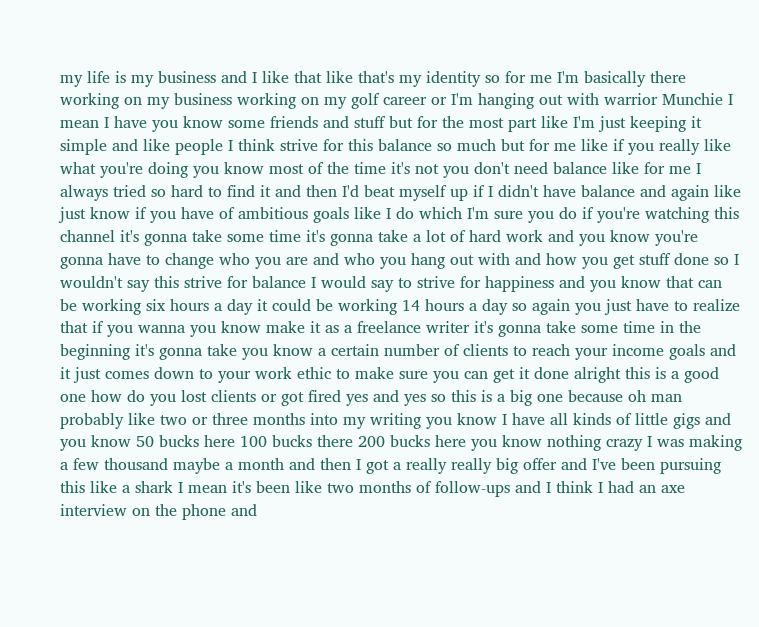my life is my business and I like that like that's my identity so for me I'm basically there working on my business working on my golf career or I'm hanging out with warrior Munchie I mean I have you know some friends and stuff but for the most part like I'm just keeping it simple and like people I think strive for this balance so much but for me like if you really like what you're doing you know most of the time it's not you don't need balance like for me I always tried so hard to find it and then I'd beat myself up if I didn't have balance and again like just know if you have of ambitious goals like I do which I'm sure you do if you're watching this channel it's gonna take some time it's gonna take a lot of hard work and you know you're gonna have to change who you are and who you hang out with and how you get stuff done so I wouldn't say this strive for balance I would say to strive for happiness and you know that can be working six hours a day it could be working 14 hours a day so again you just have to realize that if you wanna you know make it as a freelance writer it's gonna take some time in the beginning it's gonna take you know a certain number of clients to reach your income goals and it just comes down to your work ethic to make sure you can get it done alright this is a good one how do you lost clients or got fired yes and yes so this is a big one because oh man probably like two or three months into my writing you know I have all kinds of little gigs and you know 50 bucks here 100 bucks there 200 bucks here you know nothing crazy I was making a few thousand maybe a month and then I got a really really big offer and I've been pursuing this like a shark I mean it's been like two months of follow-ups and I think I had an axe interview on the phone and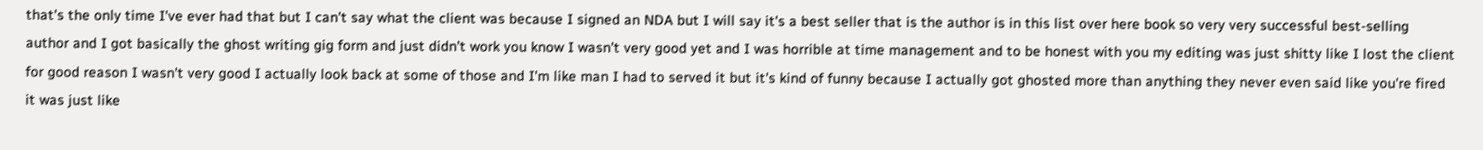that's the only time I've ever had that but I can't say what the client was because I signed an NDA but I will say it's a best seller that is the author is in this list over here book so very very successful best-selling author and I got basically the ghost writing gig form and just didn't work you know I wasn't very good yet and I was horrible at time management and to be honest with you my editing was just shitty like I lost the client for good reason I wasn't very good I actually look back at some of those and I'm like man I had to served it but it's kind of funny because I actually got ghosted more than anything they never even said like you're fired it was just like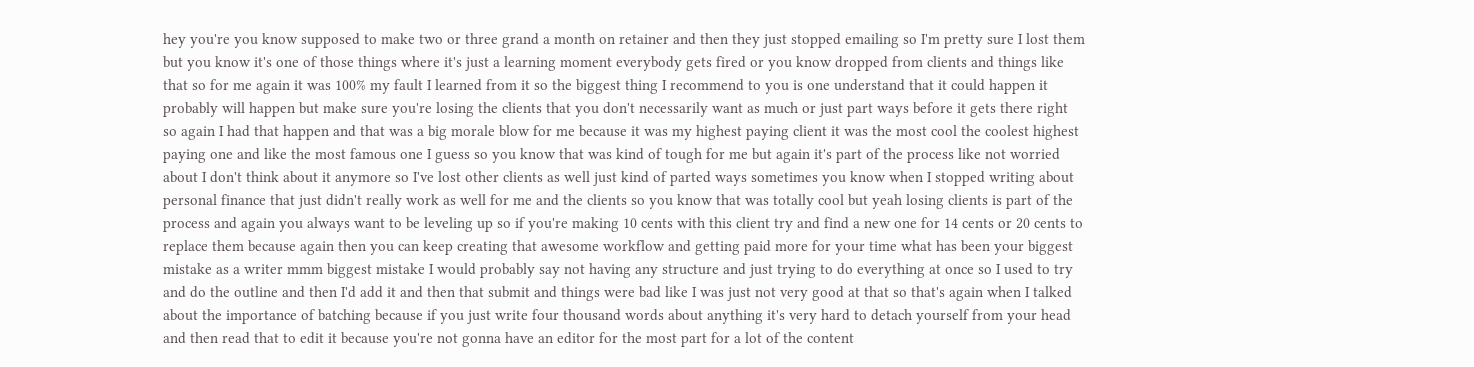hey you're you know supposed to make two or three grand a month on retainer and then they just stopped emailing so I'm pretty sure I lost them but you know it's one of those things where it's just a learning moment everybody gets fired or you know dropped from clients and things like that so for me again it was 100% my fault I learned from it so the biggest thing I recommend to you is one understand that it could happen it probably will happen but make sure you're losing the clients that you don't necessarily want as much or just part ways before it gets there right so again I had that happen and that was a big morale blow for me because it was my highest paying client it was the most cool the coolest highest paying one and like the most famous one I guess so you know that was kind of tough for me but again it's part of the process like not worried about I don't think about it anymore so I've lost other clients as well just kind of parted ways sometimes you know when I stopped writing about personal finance that just didn't really work as well for me and the clients so you know that was totally cool but yeah losing clients is part of the process and again you always want to be leveling up so if you're making 10 cents with this client try and find a new one for 14 cents or 20 cents to replace them because again then you can keep creating that awesome workflow and getting paid more for your time what has been your biggest mistake as a writer mmm biggest mistake I would probably say not having any structure and just trying to do everything at once so I used to try and do the outline and then I'd add it and then that submit and things were bad like I was just not very good at that so that's again when I talked about the importance of batching because if you just write four thousand words about anything it's very hard to detach yourself from your head and then read that to edit it because you're not gonna have an editor for the most part for a lot of the content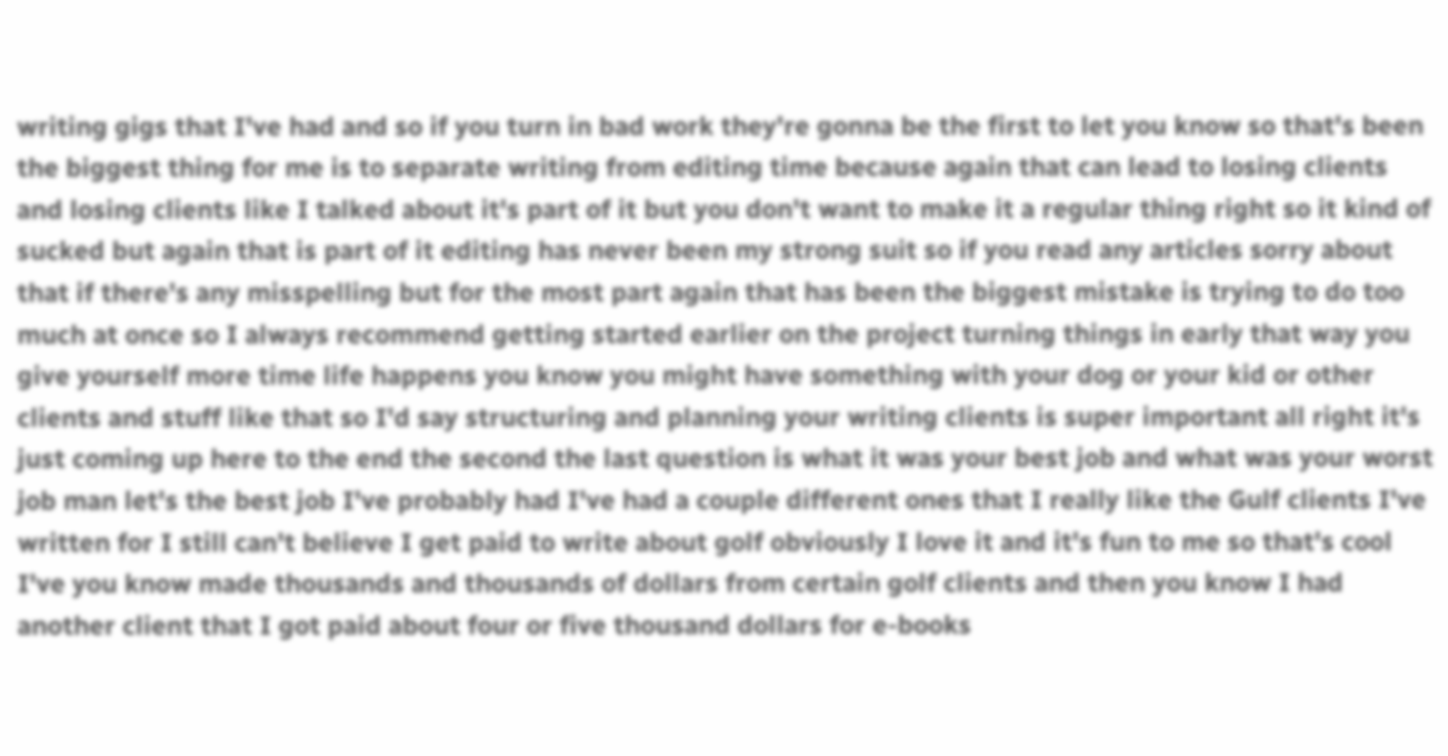writing gigs that I've had and so if you turn in bad work they're gonna be the first to let you know so that's been the biggest thing for me is to separate writing from editing time because again that can lead to losing clients and losing clients like I talked about it's part of it but you don't want to make it a regular thing right so it kind of sucked but again that is part of it editing has never been my strong suit so if you read any articles sorry about that if there's any misspelling but for the most part again that has been the biggest mistake is trying to do too much at once so I always recommend getting started earlier on the project turning things in early that way you give yourself more time life happens you know you might have something with your dog or your kid or other clients and stuff like that so I'd say structuring and planning your writing clients is super important all right it's just coming up here to the end the second the last question is what it was your best job and what was your worst job man let's the best job I've probably had I've had a couple different ones that I really like the Gulf clients I've written for I still can't believe I get paid to write about golf obviously I love it and it's fun to me so that's cool I've you know made thousands and thousands of dollars from certain golf clients and then you know I had another client that I got paid about four or five thousand dollars for e-books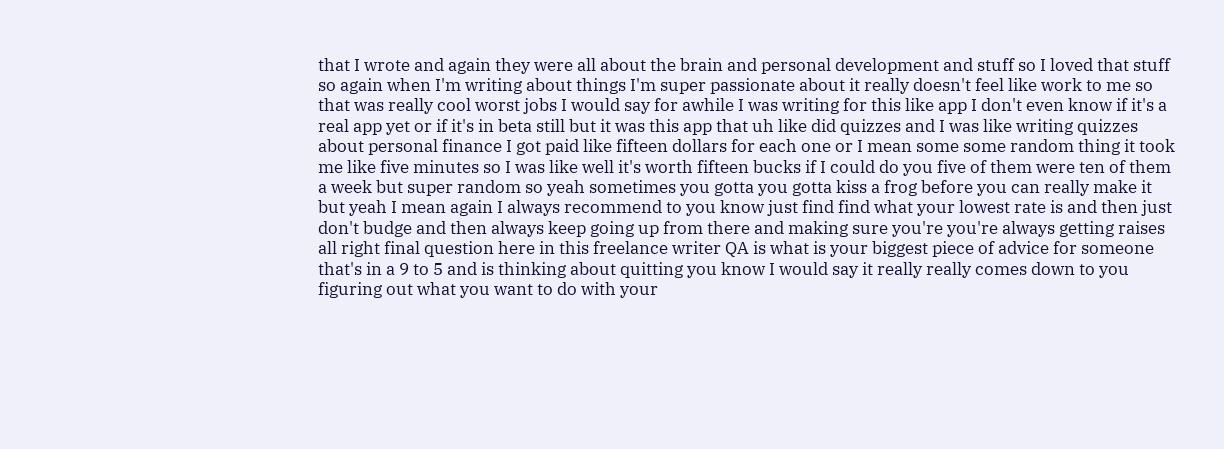that I wrote and again they were all about the brain and personal development and stuff so I loved that stuff so again when I'm writing about things I'm super passionate about it really doesn't feel like work to me so that was really cool worst jobs I would say for awhile I was writing for this like app I don't even know if it's a real app yet or if it's in beta still but it was this app that uh like did quizzes and I was like writing quizzes about personal finance I got paid like fifteen dollars for each one or I mean some some random thing it took me like five minutes so I was like well it's worth fifteen bucks if I could do you five of them were ten of them a week but super random so yeah sometimes you gotta you gotta kiss a frog before you can really make it but yeah I mean again I always recommend to you know just find find what your lowest rate is and then just don't budge and then always keep going up from there and making sure you're you're always getting raises all right final question here in this freelance writer QA is what is your biggest piece of advice for someone that's in a 9 to 5 and is thinking about quitting you know I would say it really really comes down to you figuring out what you want to do with your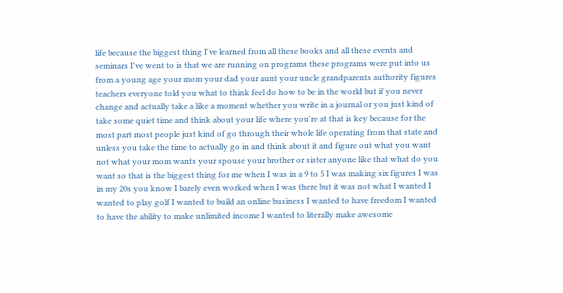life because the biggest thing I've learned from all these books and all these events and seminars I've went to is that we are running on programs these programs were put into us from a young age your mom your dad your aunt your uncle grandparents authority figures teachers everyone told you what to think feel do how to be in the world but if you never change and actually take a like a moment whether you write in a journal or you just kind of take some quiet time and think about your life where you're at that is key because for the most part most people just kind of go through their whole life operating from that state and unless you take the time to actually go in and think about it and figure out what you want not what your mom wants your spouse your brother or sister anyone like that what do you want so that is the biggest thing for me when I was in a 9 to 5 I was making six figures I was in my 20s you know I barely even worked when I was there but it was not what I wanted I wanted to play golf I wanted to build an online business I wanted to have freedom I wanted to have the ability to make unlimited income I wanted to literally make awesome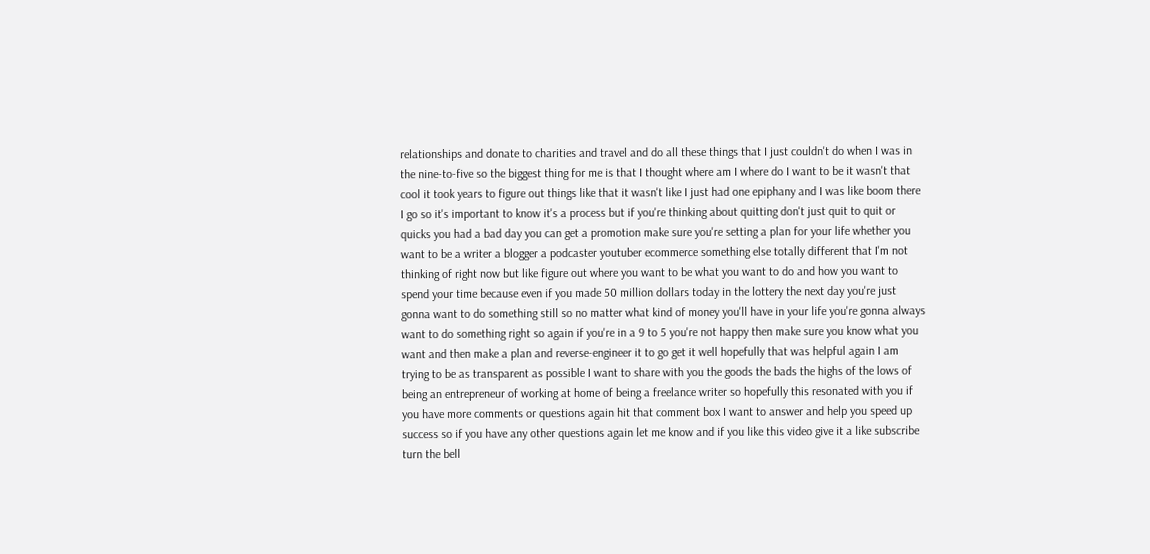relationships and donate to charities and travel and do all these things that I just couldn't do when I was in the nine-to-five so the biggest thing for me is that I thought where am I where do I want to be it wasn't that cool it took years to figure out things like that it wasn't like I just had one epiphany and I was like boom there I go so it's important to know it's a process but if you're thinking about quitting don't just quit to quit or quicks you had a bad day you can get a promotion make sure you're setting a plan for your life whether you want to be a writer a blogger a podcaster youtuber ecommerce something else totally different that I'm not thinking of right now but like figure out where you want to be what you want to do and how you want to spend your time because even if you made 50 million dollars today in the lottery the next day you're just gonna want to do something still so no matter what kind of money you'll have in your life you're gonna always want to do something right so again if you're in a 9 to 5 you're not happy then make sure you know what you want and then make a plan and reverse-engineer it to go get it well hopefully that was helpful again I am trying to be as transparent as possible I want to share with you the goods the bads the highs of the lows of being an entrepreneur of working at home of being a freelance writer so hopefully this resonated with you if you have more comments or questions again hit that comment box I want to answer and help you speed up success so if you have any other questions again let me know and if you like this video give it a like subscribe turn the bell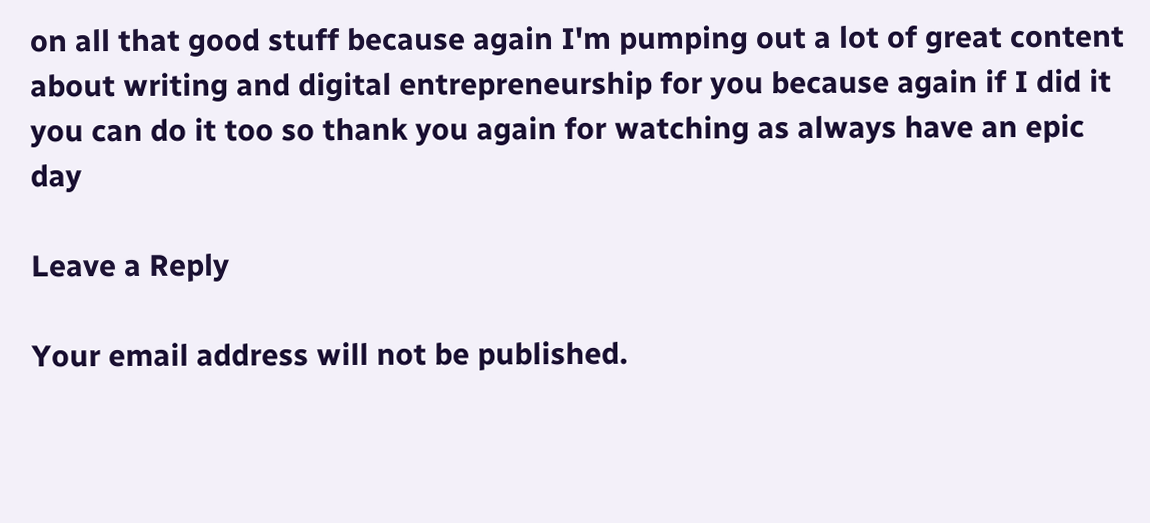on all that good stuff because again I'm pumping out a lot of great content about writing and digital entrepreneurship for you because again if I did it you can do it too so thank you again for watching as always have an epic day

Leave a Reply

Your email address will not be published.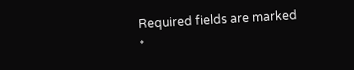Required fields are marked *